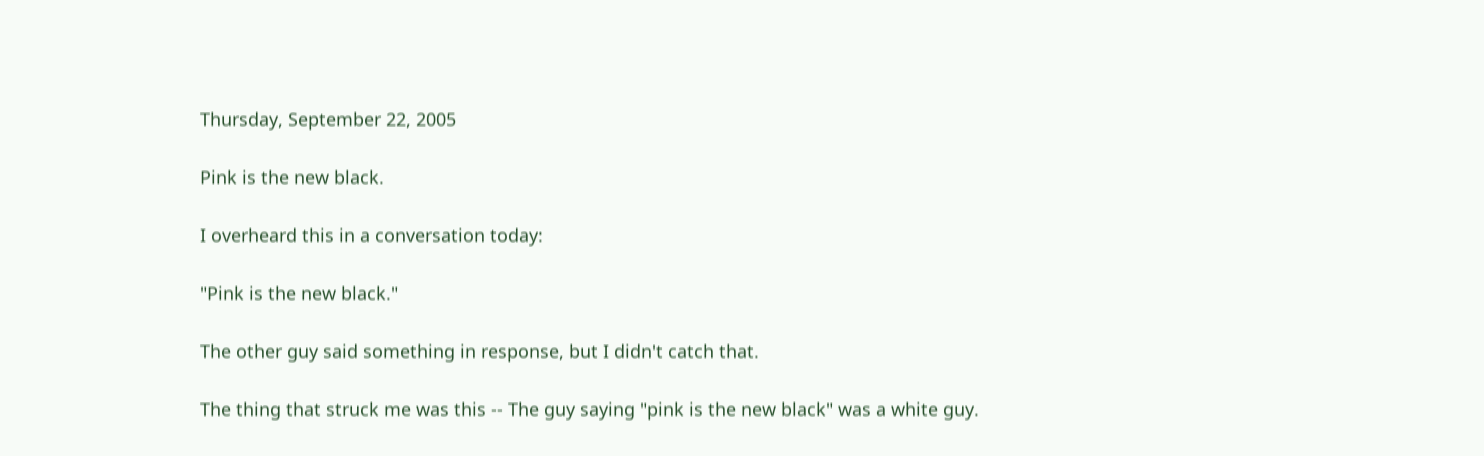Thursday, September 22, 2005

Pink is the new black.

I overheard this in a conversation today:

"Pink is the new black."

The other guy said something in response, but I didn't catch that.

The thing that struck me was this -- The guy saying "pink is the new black" was a white guy.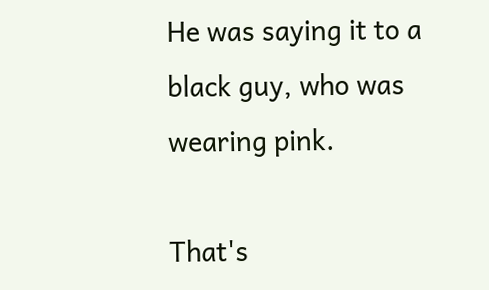He was saying it to a black guy, who was wearing pink.

That's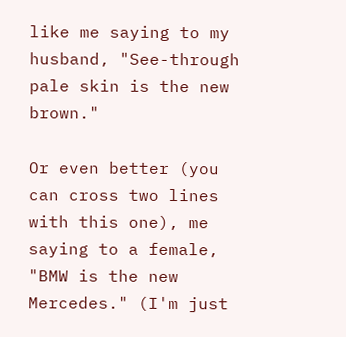like me saying to my husband, "See-through pale skin is the new brown."

Or even better (you can cross two lines with this one), me saying to a female, "BMW is the new Mercedes." (I'm just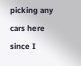picking any cars here since I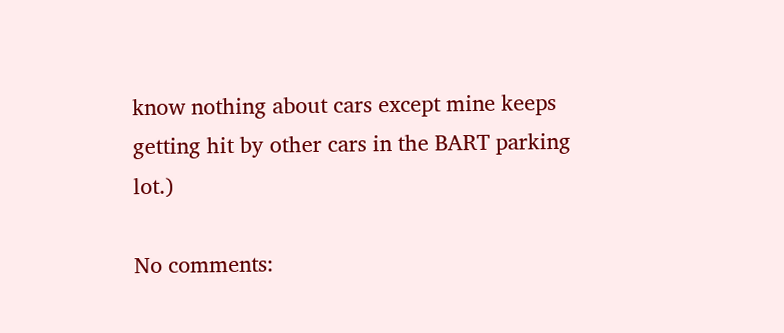know nothing about cars except mine keeps getting hit by other cars in the BART parking lot.)

No comments: